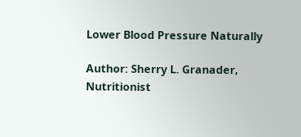Lower Blood Pressure Naturally

Author: Sherry L. Granader, Nutritionist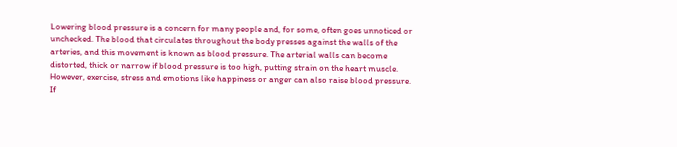Lowering blood pressure is a concern for many people and, for some, often goes unnoticed or unchecked. The blood that circulates throughout the body presses against the walls of the arteries, and this movement is known as blood pressure. The arterial walls can become distorted, thick or narrow if blood pressure is too high, putting strain on the heart muscle. However, exercise, stress and emotions like happiness or anger can also raise blood pressure. If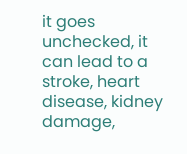it goes unchecked, it can lead to a stroke, heart disease, kidney damage,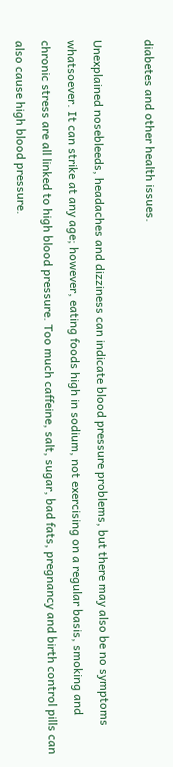diabetes and other health issues.

Unexplained nosebleeds, headaches and dizziness can indicate blood pressure problems, but there may also be no symptoms whatsoever. It can strike at any age; however, eating foods high in sodium, not exercising on a regular basis, smoking and chronic stress are all linked to high blood pressure. Too much caffeine, salt, sugar, bad fats, pregnancy and birth control pills can also cause high blood pressure.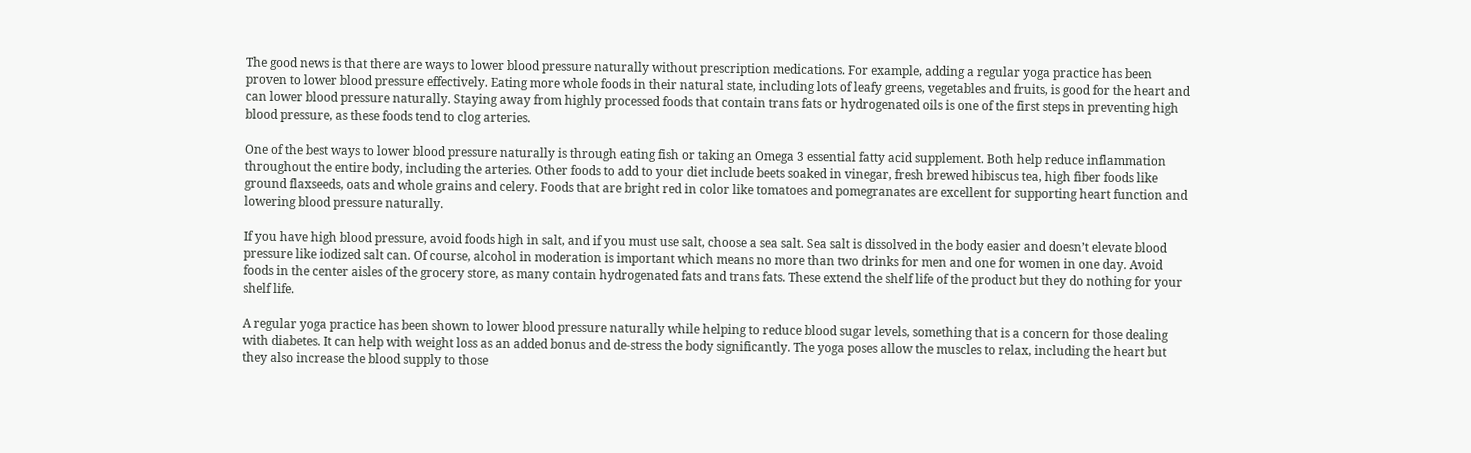The good news is that there are ways to lower blood pressure naturally without prescription medications. For example, adding a regular yoga practice has been proven to lower blood pressure effectively. Eating more whole foods in their natural state, including lots of leafy greens, vegetables and fruits, is good for the heart and can lower blood pressure naturally. Staying away from highly processed foods that contain trans fats or hydrogenated oils is one of the first steps in preventing high blood pressure, as these foods tend to clog arteries.

One of the best ways to lower blood pressure naturally is through eating fish or taking an Omega 3 essential fatty acid supplement. Both help reduce inflammation throughout the entire body, including the arteries. Other foods to add to your diet include beets soaked in vinegar, fresh brewed hibiscus tea, high fiber foods like ground flaxseeds, oats and whole grains and celery. Foods that are bright red in color like tomatoes and pomegranates are excellent for supporting heart function and lowering blood pressure naturally.

If you have high blood pressure, avoid foods high in salt, and if you must use salt, choose a sea salt. Sea salt is dissolved in the body easier and doesn’t elevate blood pressure like iodized salt can. Of course, alcohol in moderation is important which means no more than two drinks for men and one for women in one day. Avoid foods in the center aisles of the grocery store, as many contain hydrogenated fats and trans fats. These extend the shelf life of the product but they do nothing for your shelf life.

A regular yoga practice has been shown to lower blood pressure naturally while helping to reduce blood sugar levels, something that is a concern for those dealing with diabetes. It can help with weight loss as an added bonus and de-stress the body significantly. The yoga poses allow the muscles to relax, including the heart but they also increase the blood supply to those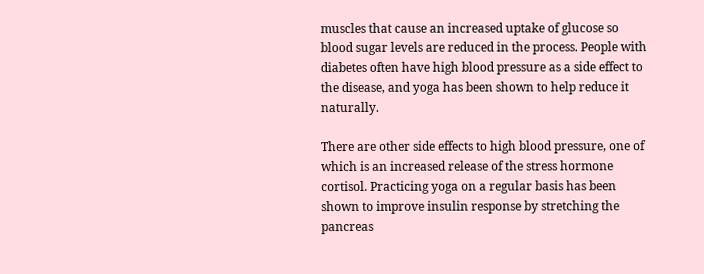muscles that cause an increased uptake of glucose so blood sugar levels are reduced in the process. People with diabetes often have high blood pressure as a side effect to the disease, and yoga has been shown to help reduce it naturally.

There are other side effects to high blood pressure, one of which is an increased release of the stress hormone cortisol. Practicing yoga on a regular basis has been shown to improve insulin response by stretching the pancreas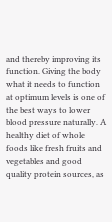and thereby improving its function. Giving the body what it needs to function at optimum levels is one of the best ways to lower blood pressure naturally. A healthy diet of whole foods like fresh fruits and vegetables and good quality protein sources, as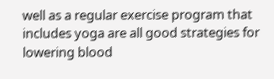well as a regular exercise program that includes yoga are all good strategies for lowering blood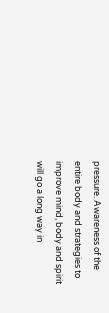pressure. Awareness of the entire body and strategies to improve mind, body and spirit will go a long way in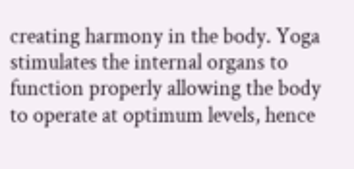creating harmony in the body. Yoga stimulates the internal organs to function properly allowing the body to operate at optimum levels, hence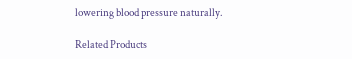lowering blood pressure naturally.

Related Products